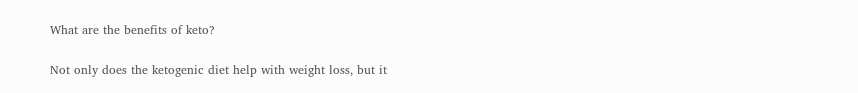What are the benefits of keto?

Not only does the ketogenic diet help with weight loss, but it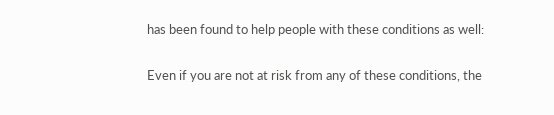has been found to help people with these conditions as well:

Even if you are not at risk from any of these conditions, the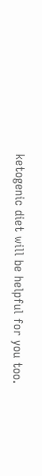ketogenic diet will be helpful for you too.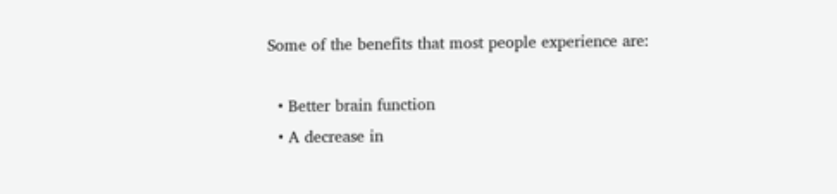Some of the benefits that most people experience are:

  • Better brain function
  • A decrease in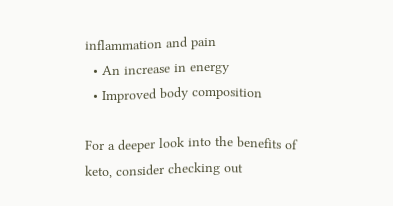inflammation and pain
  • An increase in energy
  • Improved body composition

For a deeper look into the benefits of keto, consider checking out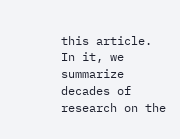this article. In it, we summarize decades of research on the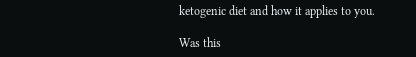ketogenic diet and how it applies to you.

Was this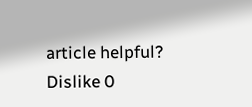article helpful?
Dislike 0